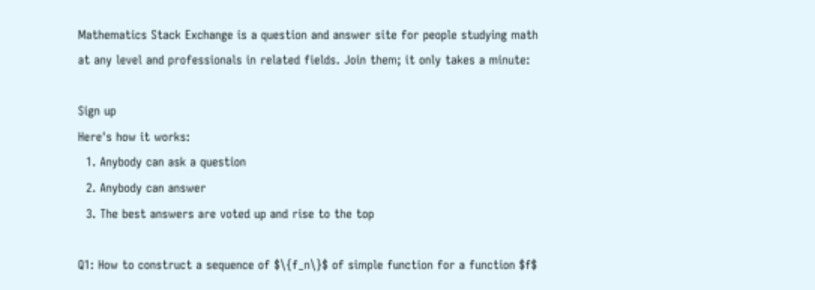Mathematics Stack Exchange is a question and answer site for people studying math at any level and professionals in related fields. Join them; it only takes a minute:

Sign up
Here's how it works:
  1. Anybody can ask a question
  2. Anybody can answer
  3. The best answers are voted up and rise to the top

Q1: How to construct a sequence of $\{f_n\}$ of simple function for a function $f$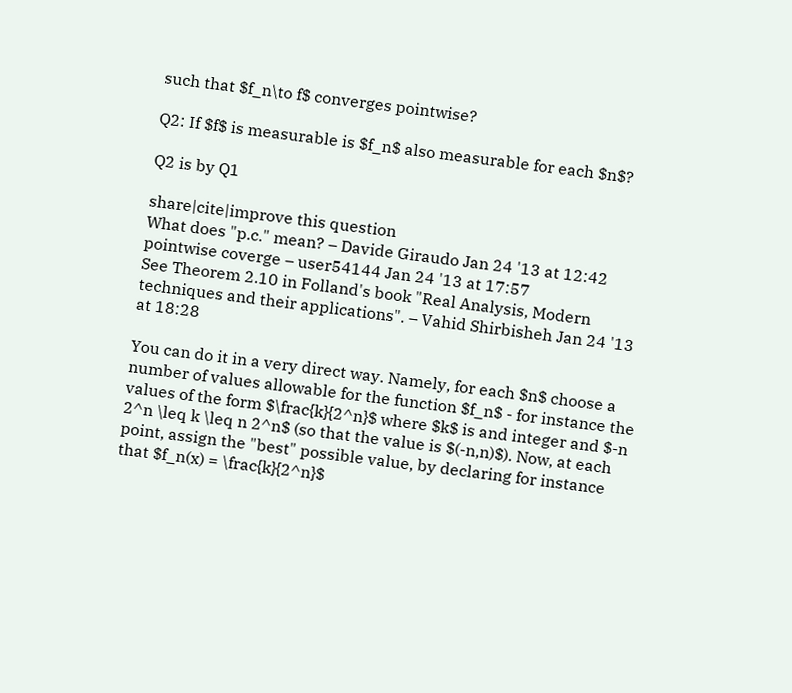such that $f_n\to f$ converges pointwise?

Q2: If $f$ is measurable is $f_n$ also measurable for each $n$?

Q2 is by Q1

share|cite|improve this question
What does "p.c." mean? – Davide Giraudo Jan 24 '13 at 12:42
pointwise coverge – user54144 Jan 24 '13 at 17:57
See Theorem 2.10 in Folland's book "Real Analysis, Modern techniques and their applications". – Vahid Shirbisheh Jan 24 '13 at 18:28

You can do it in a very direct way. Namely, for each $n$ choose a number of values allowable for the function $f_n$ - for instance the values of the form $\frac{k}{2^n}$ where $k$ is and integer and $-n 2^n \leq k \leq n 2^n$ (so that the value is $(-n,n)$). Now, at each point, assign the "best" possible value, by declaring for instance that $f_n(x) = \frac{k}{2^n}$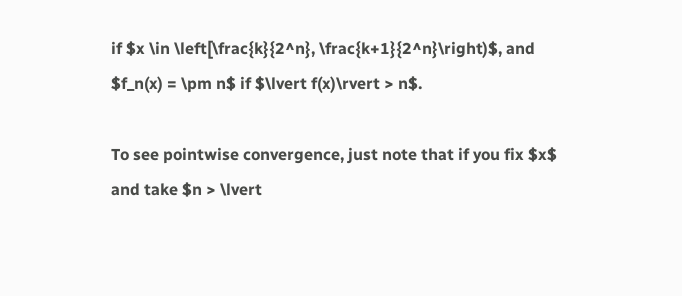if $x \in \left[\frac{k}{2^n}, \frac{k+1}{2^n}\right)$, and $f_n(x) = \pm n$ if $\lvert f(x)\rvert > n$.

To see pointwise convergence, just note that if you fix $x$ and take $n > \lvert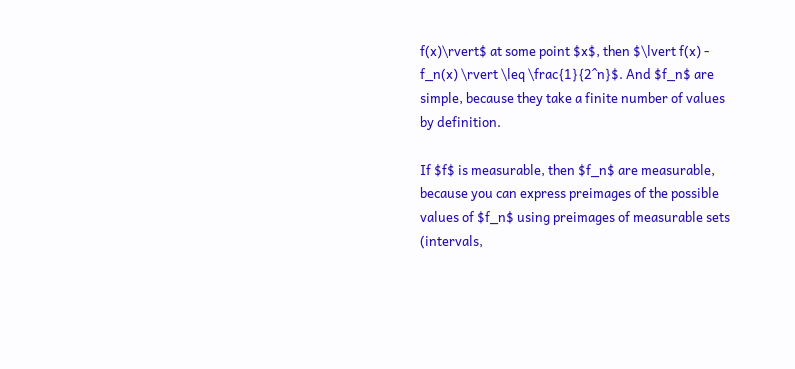f(x)\rvert$ at some point $x$, then $\lvert f(x) - f_n(x) \rvert \leq \frac{1}{2^n}$. And $f_n$ are simple, because they take a finite number of values by definition.

If $f$ is measurable, then $f_n$ are measurable, because you can express preimages of the possible values of $f_n$ using preimages of measurable sets (intervals,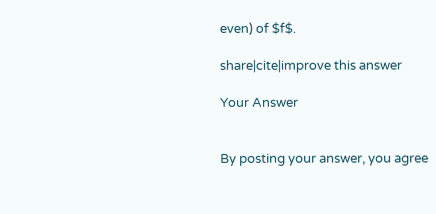even) of $f$.

share|cite|improve this answer

Your Answer


By posting your answer, you agree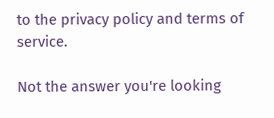to the privacy policy and terms of service.

Not the answer you're looking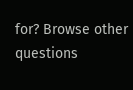for? Browse other questions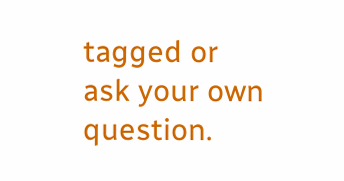tagged or ask your own question.